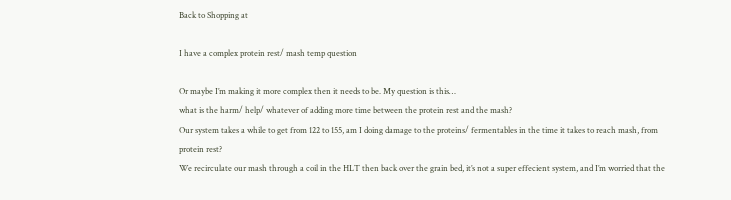Back to Shopping at

I have a complex protein rest/ mash temp question

Or maybe I’m making it more complex then it needs to be. My question is this…
what is the harm/ help/ whatever of adding more time between the protein rest and the mash?
Our system takes a while to get from 122 to 155, am I doing damage to the proteins/ fermentables in the time it takes to reach mash, from protein rest?
We recirculate our mash through a coil in the HLT then back over the grain bed, it’s not a super effecient system, and I’m worried that the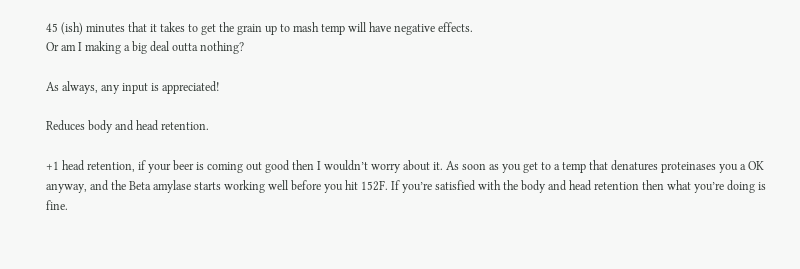45 (ish) minutes that it takes to get the grain up to mash temp will have negative effects.
Or am I making a big deal outta nothing?

As always, any input is appreciated!

Reduces body and head retention.

+1 head retention, if your beer is coming out good then I wouldn’t worry about it. As soon as you get to a temp that denatures proteinases you a OK anyway, and the Beta amylase starts working well before you hit 152F. If you’re satisfied with the body and head retention then what you’re doing is fine.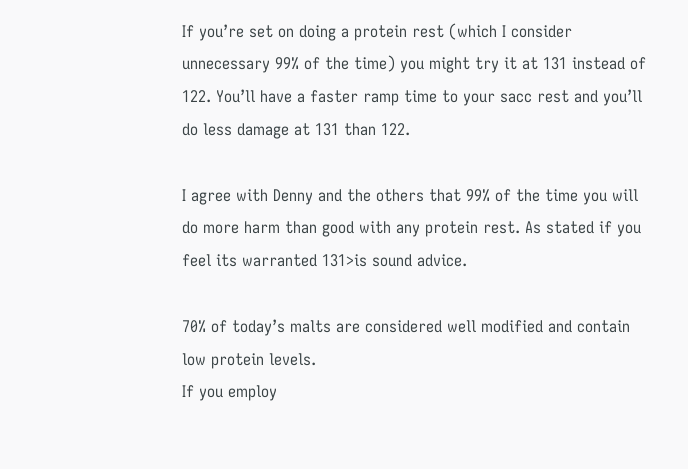If you’re set on doing a protein rest (which I consider unnecessary 99% of the time) you might try it at 131 instead of 122. You’ll have a faster ramp time to your sacc rest and you’ll do less damage at 131 than 122.

I agree with Denny and the others that 99% of the time you will do more harm than good with any protein rest. As stated if you feel its warranted 131>is sound advice.

70% of today’s malts are considered well modified and contain low protein levels.
If you employ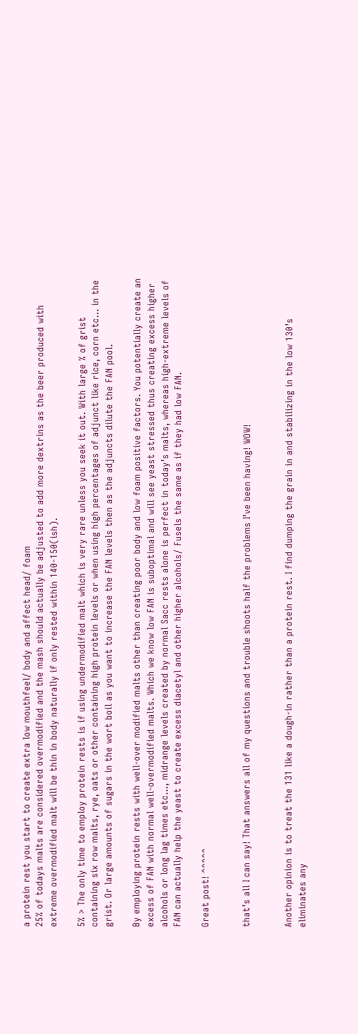a protein rest you start to create extra low mouthfeel/ body and affect head/ foam
25% of todays malts are considered overmodified and the mash should actually be adjusted to add more dextrins as the beer produced with extreme overmodified malt will be thin in body naturally if only rested within 140-150(ish).

5% > The only time to employ protein rests is if using undermodified malt which is very rare unless you seek it out. With large % of grist containing six row malts, rye, oats or other containing high protein levels or when using high percentages of adjunct like rice, corn etc… in the grist. Or large amounts of sugars in the wort boil as you want to increase the FAN levels then as the adjuncts dilute the FAN pool.

By employing protein rests with well-over modified malts other than creating poor body and low foam positive factors. You potentially create an excess of FAN with normal well-overmodified malts. Which we know low FAN is suboptimal and will see yeast stressed thus creating excess higher alcohols or long lag times etc…, midrange levels created by normal Sacc rests alone is perfect in today’s malts, whereas high-extreme levels of FAN can actually help the yeast to create excess diacetyl and other higher alcohols/ Fusels the same as if they had low FAN.

Great post! ^^^^^


that’s all I can say! That answers all of my questions and trouble shoots half the problems I’ve been having! WOW!


Another opinion is to treat the 131 like a dough-in rather than a protein rest. I find dumping the grain in and stabilizing in the low 130’s eliminates any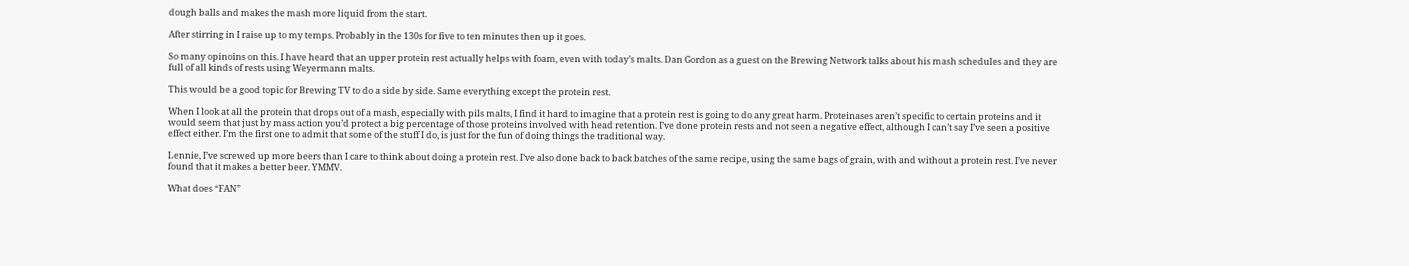dough balls and makes the mash more liquid from the start.

After stirring in I raise up to my temps. Probably in the 130s for five to ten minutes then up it goes.

So many opinoins on this. I have heard that an upper protein rest actually helps with foam, even with today’s malts. Dan Gordon as a guest on the Brewing Network talks about his mash schedules and they are full of all kinds of rests using Weyermann malts.

This would be a good topic for Brewing TV to do a side by side. Same everything except the protein rest.

When I look at all the protein that drops out of a mash, especially with pils malts, I find it hard to imagine that a protein rest is going to do any great harm. Proteinases aren’t specific to certain proteins and it would seem that just by mass action you’d protect a big percentage of those proteins involved with head retention. I’ve done protein rests and not seen a negative effect, although I can’t say I’ve seen a positive effect either. I’m the first one to admit that some of the stuff I do, is just for the fun of doing things the traditional way.

Lennie, I’ve screwed up more beers than I care to think about doing a protein rest. I’ve also done back to back batches of the same recipe, using the same bags of grain, with and without a protein rest. I’ve never found that it makes a better beer. YMMV.

What does “FAN”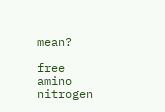mean?

free amino nitrogen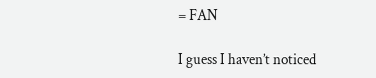= FAN

I guess I haven’t noticed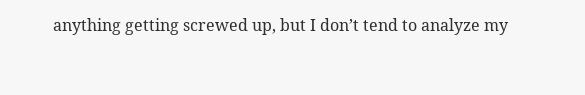anything getting screwed up, but I don’t tend to analyze my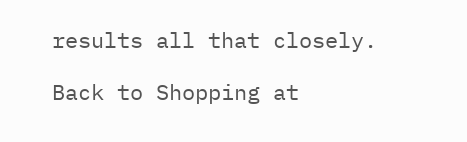results all that closely.

Back to Shopping at